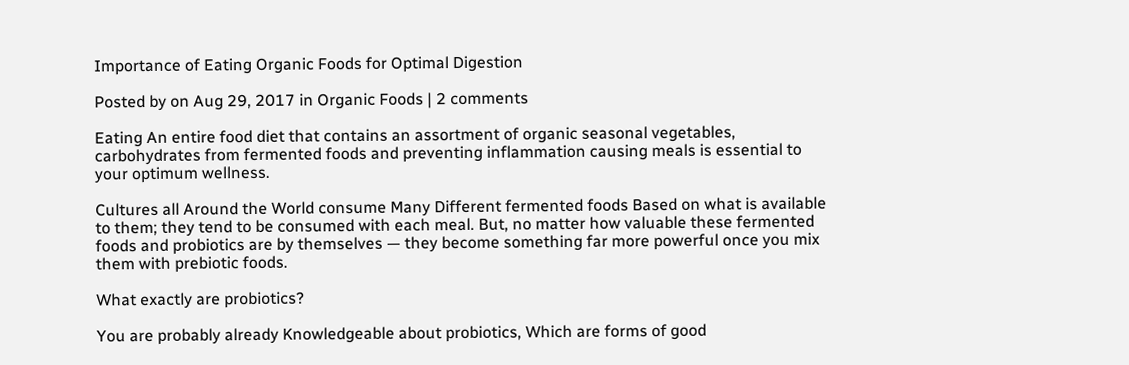Importance of Eating Organic Foods for Optimal Digestion

Posted by on Aug 29, 2017 in Organic Foods | 2 comments

Eating An entire food diet that contains an assortment of organic seasonal vegetables, carbohydrates from fermented foods and preventing inflammation causing meals is essential to your optimum wellness.

Cultures all Around the World consume Many Different fermented foods Based on what is available to them; they tend to be consumed with each meal. But, no matter how valuable these fermented foods and probiotics are by themselves — they become something far more powerful once you mix them with prebiotic foods.

What exactly are probiotics?

You are probably already Knowledgeable about probiotics, Which are forms of good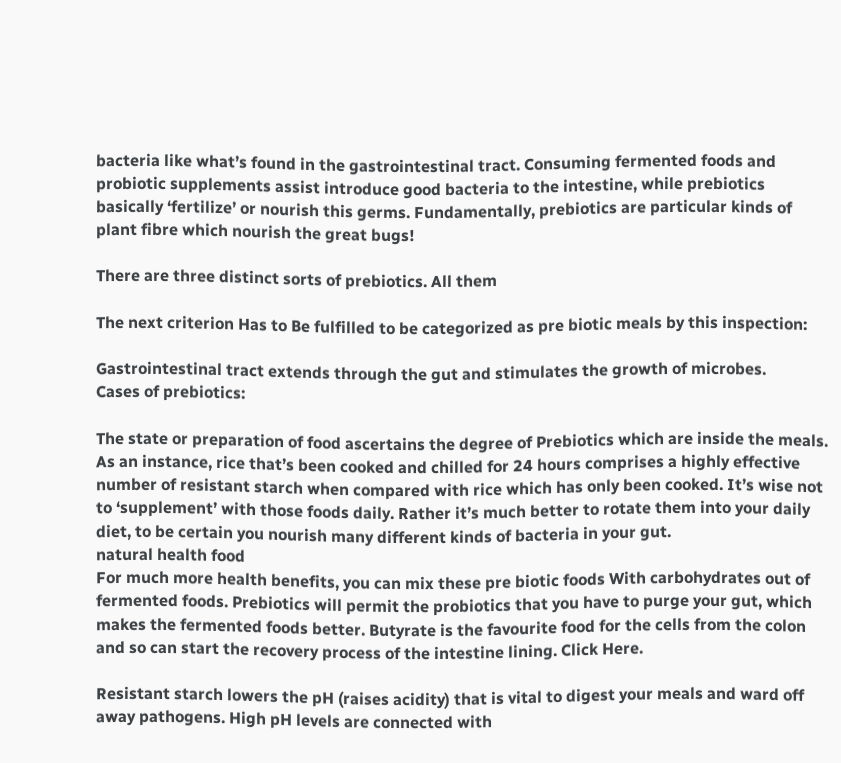bacteria like what’s found in the gastrointestinal tract. Consuming fermented foods and probiotic supplements assist introduce good bacteria to the intestine, while prebiotics basically ‘fertilize’ or nourish this germs. Fundamentally, prebiotics are particular kinds of plant fibre which nourish the great bugs!

There are three distinct sorts of prebiotics. All them

The next criterion Has to Be fulfilled to be categorized as pre biotic meals by this inspection:

Gastrointestinal tract extends through the gut and stimulates the growth of microbes.
Cases of prebiotics:

The state or preparation of food ascertains the degree of Prebiotics which are inside the meals. As an instance, rice that’s been cooked and chilled for 24 hours comprises a highly effective number of resistant starch when compared with rice which has only been cooked. It’s wise not to ‘supplement’ with those foods daily. Rather it’s much better to rotate them into your daily diet, to be certain you nourish many different kinds of bacteria in your gut.
natural health food
For much more health benefits, you can mix these pre biotic foods With carbohydrates out of fermented foods. Prebiotics will permit the probiotics that you have to purge your gut, which makes the fermented foods better. Butyrate is the favourite food for the cells from the colon and so can start the recovery process of the intestine lining. Click Here.

Resistant starch lowers the pH (raises acidity) that is vital to digest your meals and ward off away pathogens. High pH levels are connected with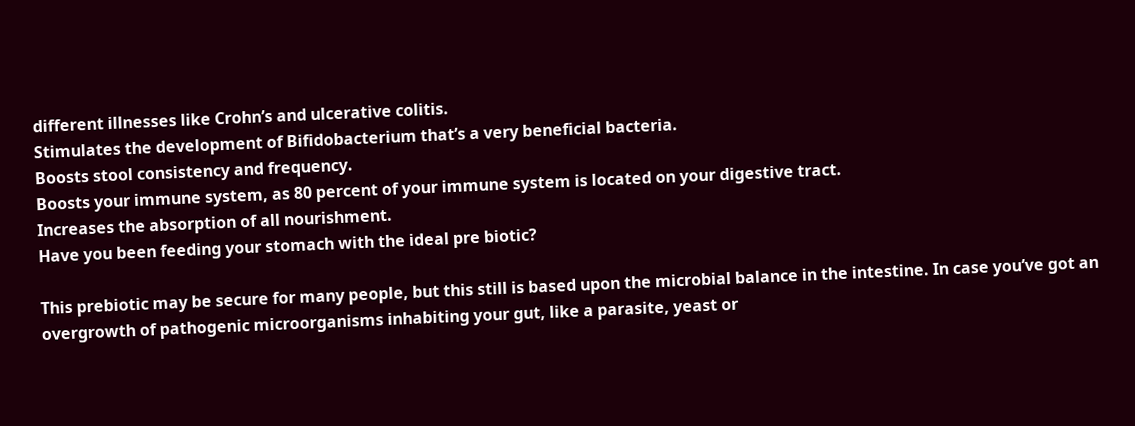different illnesses like Crohn’s and ulcerative colitis.
Stimulates the development of Bifidobacterium that’s a very beneficial bacteria.
Boosts stool consistency and frequency.
Boosts your immune system, as 80 percent of your immune system is located on your digestive tract.
Increases the absorption of all nourishment.
Have you been feeding your stomach with the ideal pre biotic?

This prebiotic may be secure for many people, but this still is based upon the microbial balance in the intestine. In case you’ve got an overgrowth of pathogenic microorganisms inhabiting your gut, like a parasite, yeast or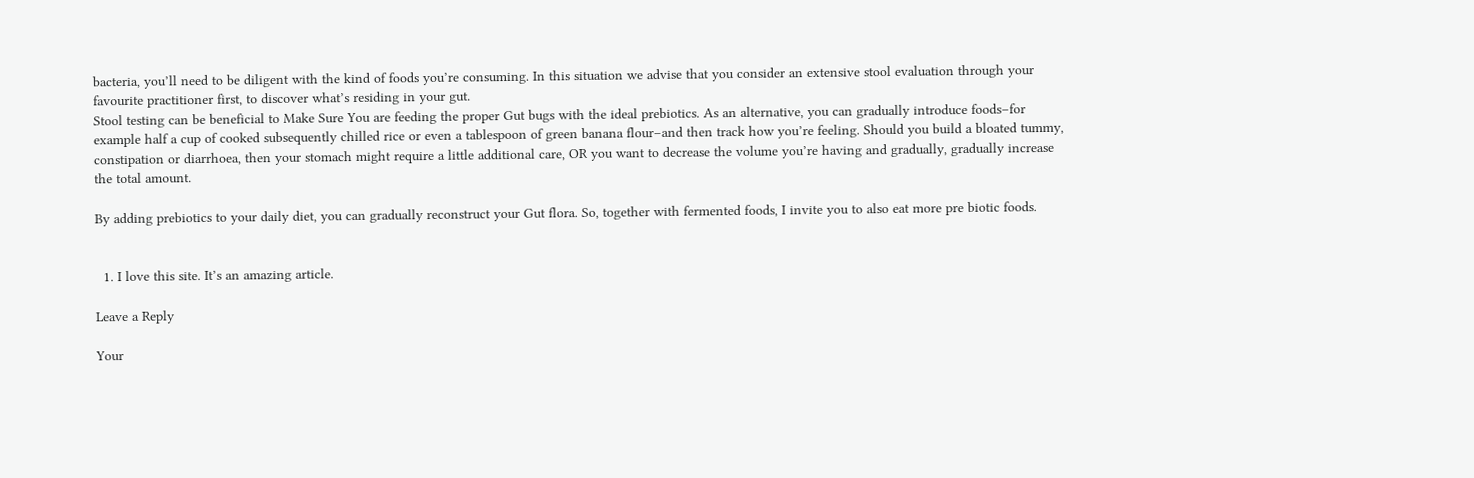bacteria, you’ll need to be diligent with the kind of foods you’re consuming. In this situation we advise that you consider an extensive stool evaluation through your favourite practitioner first, to discover what’s residing in your gut.
Stool testing can be beneficial to Make Sure You are feeding the proper Gut bugs with the ideal prebiotics. As an alternative, you can gradually introduce foods–for example half a cup of cooked subsequently chilled rice or even a tablespoon of green banana flour–and then track how you’re feeling. Should you build a bloated tummy, constipation or diarrhoea, then your stomach might require a little additional care, OR you want to decrease the volume you’re having and gradually, gradually increase the total amount.

By adding prebiotics to your daily diet, you can gradually reconstruct your Gut flora. So, together with fermented foods, I invite you to also eat more pre biotic foods.


  1. I love this site. It’s an amazing article.

Leave a Reply

Your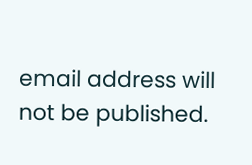email address will not be published.